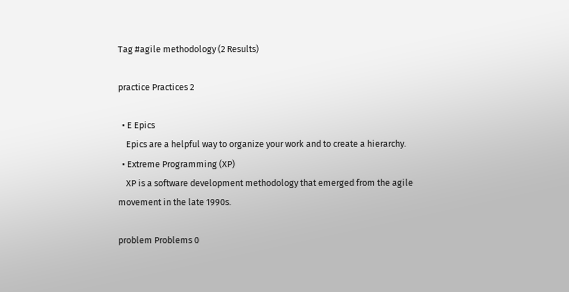Tag #agile methodology (2 Results)

practice Practices 2

  • E Epics
    Epics are a helpful way to organize your work and to create a hierarchy.
  • Extreme Programming (XP)
    XP is a software development methodology that emerged from the agile movement in the late 1990s.

problem Problems 0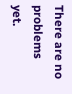There are no problems yet.